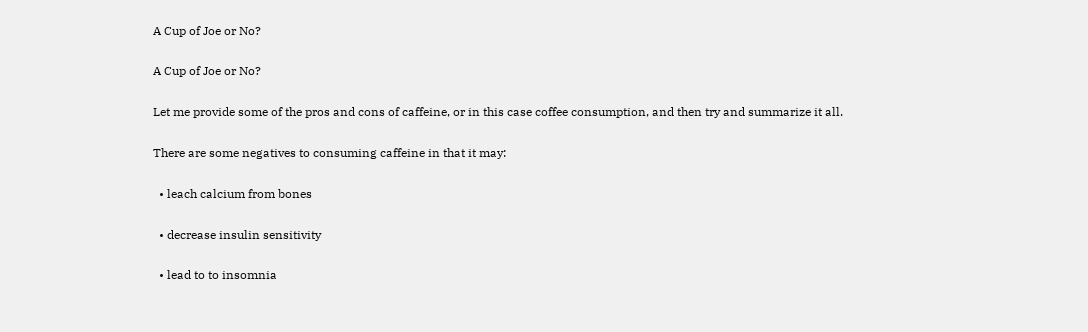A Cup of Joe or No?

A Cup of Joe or No?

Let me provide some of the pros and cons of caffeine, or in this case coffee consumption, and then try and summarize it all.

There are some negatives to consuming caffeine in that it may:

  • leach calcium from bones

  • decrease insulin sensitivity

  • lead to to insomnia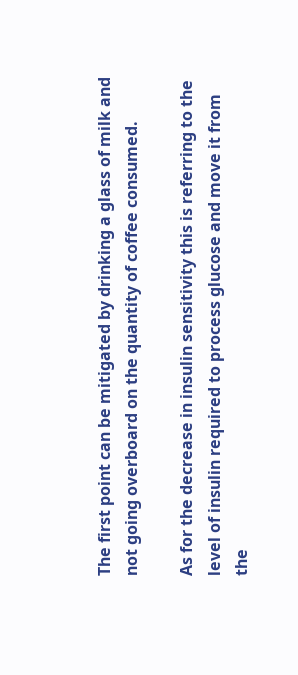The first point can be mitigated by drinking a glass of milk and not going overboard on the quantity of coffee consumed.

As for the decrease in insulin sensitivity this is referring to the level of insulin required to process glucose and move it from the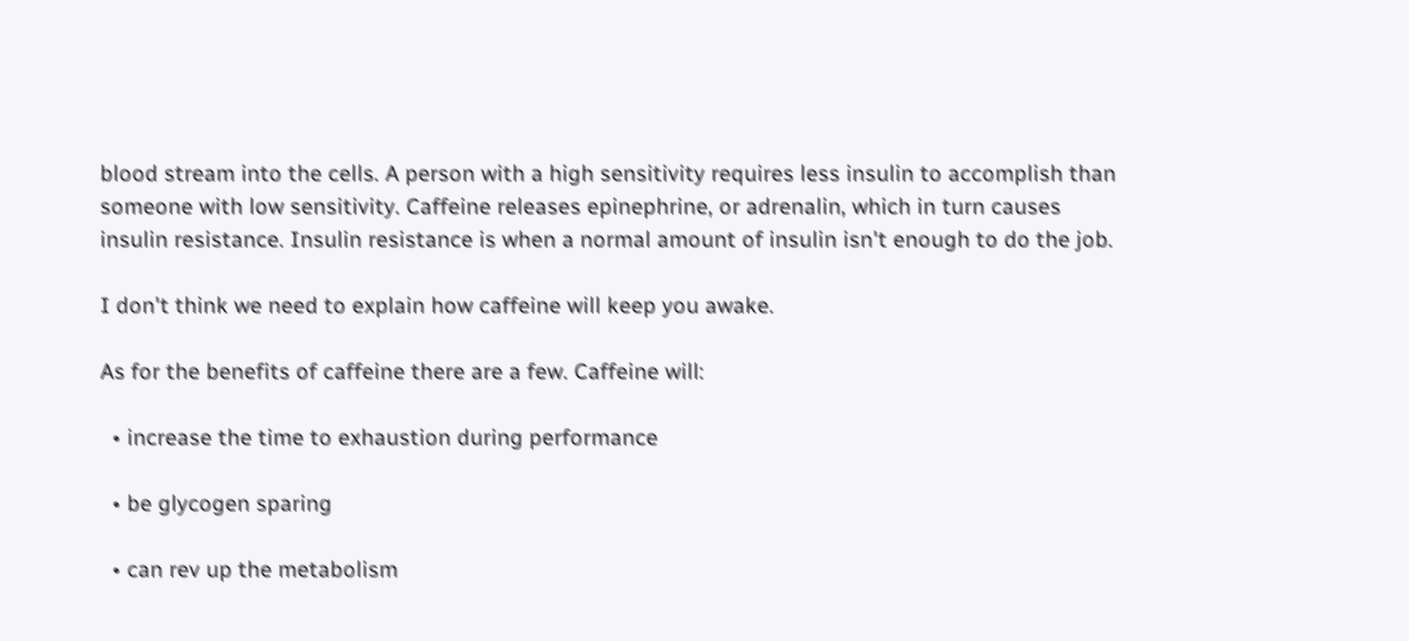blood stream into the cells. A person with a high sensitivity requires less insulin to accomplish than someone with low sensitivity. Caffeine releases epinephrine, or adrenalin, which in turn causes insulin resistance. Insulin resistance is when a normal amount of insulin isn't enough to do the job.

I don't think we need to explain how caffeine will keep you awake.

As for the benefits of caffeine there are a few. Caffeine will:

  • increase the time to exhaustion during performance

  • be glycogen sparing

  • can rev up the metabolism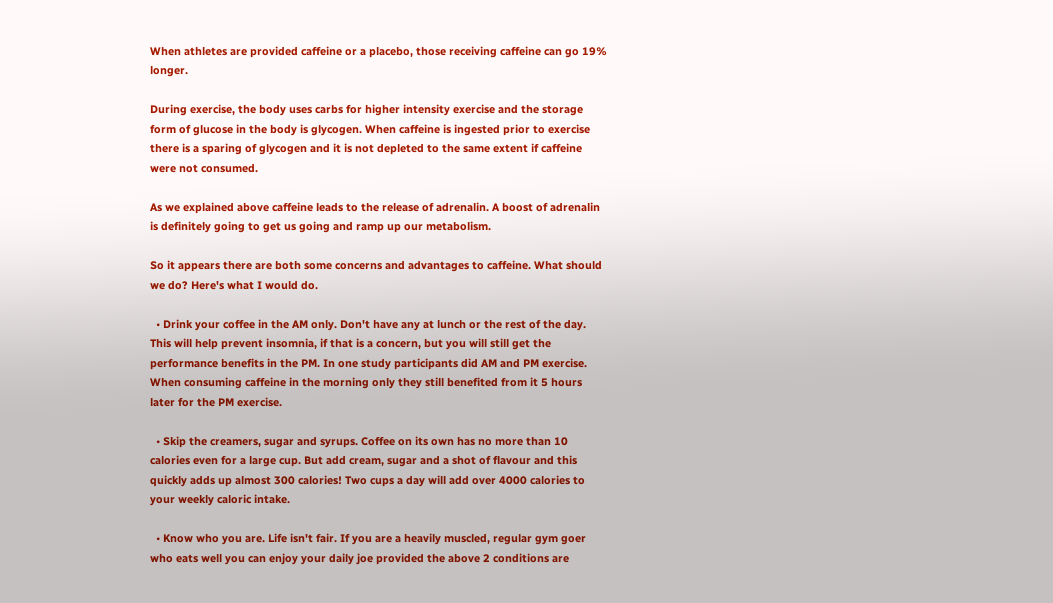When athletes are provided caffeine or a placebo, those receiving caffeine can go 19% longer.

During exercise, the body uses carbs for higher intensity exercise and the storage form of glucose in the body is glycogen. When caffeine is ingested prior to exercise there is a sparing of glycogen and it is not depleted to the same extent if caffeine were not consumed.

As we explained above caffeine leads to the release of adrenalin. A boost of adrenalin is definitely going to get us going and ramp up our metabolism.

So it appears there are both some concerns and advantages to caffeine. What should we do? Here's what I would do.

  • Drink your coffee in the AM only. Don't have any at lunch or the rest of the day. This will help prevent insomnia, if that is a concern, but you will still get the performance benefits in the PM. In one study participants did AM and PM exercise. When consuming caffeine in the morning only they still benefited from it 5 hours later for the PM exercise.

  • Skip the creamers, sugar and syrups. Coffee on its own has no more than 10 calories even for a large cup. But add cream, sugar and a shot of flavour and this quickly adds up almost 300 calories! Two cups a day will add over 4000 calories to your weekly caloric intake.

  • Know who you are. Life isn't fair. If you are a heavily muscled, regular gym goer who eats well you can enjoy your daily joe provided the above 2 conditions are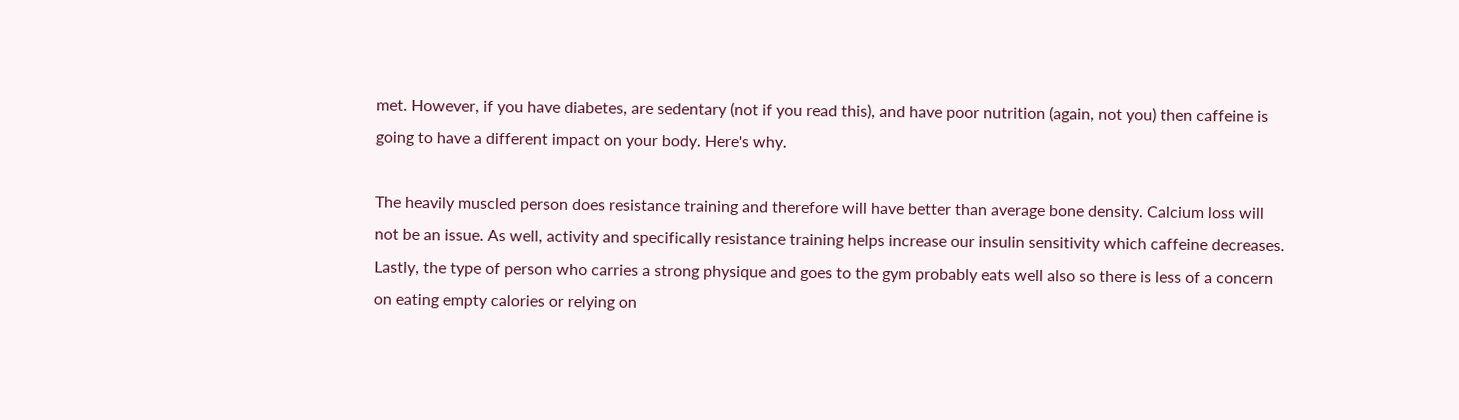met. However, if you have diabetes, are sedentary (not if you read this), and have poor nutrition (again, not you) then caffeine is going to have a different impact on your body. Here's why.

The heavily muscled person does resistance training and therefore will have better than average bone density. Calcium loss will not be an issue. As well, activity and specifically resistance training helps increase our insulin sensitivity which caffeine decreases. Lastly, the type of person who carries a strong physique and goes to the gym probably eats well also so there is less of a concern on eating empty calories or relying on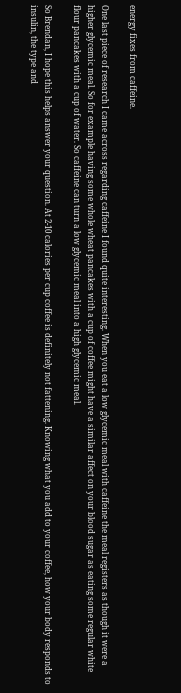energy fixes from caffeine.

One last piece of research I came across regarding caffeine I found quite interesting. When you eat a low glycemic meal with caffeine the meal registers as though it were a higher glycemic meal. So for example having some whole wheat pancakes with a cup of coffee might have a similar affect on your blood sugar as eating some regular white flour pancakes with a cup of water. So caffeine can turn a low glycemic meal into a high glycemic meal.

So Brendan, I hope this helps answer your question. At 2-10 calories per cup coffee is definitely not fattening. Knowing what you add to your coffee, how your body responds to insulin, the type and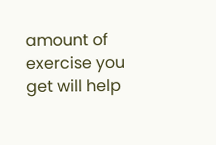amount of exercise you get will help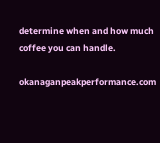determine when and how much coffee you can handle.

okanaganpeakperformance.com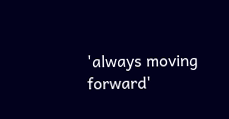'always moving forward'